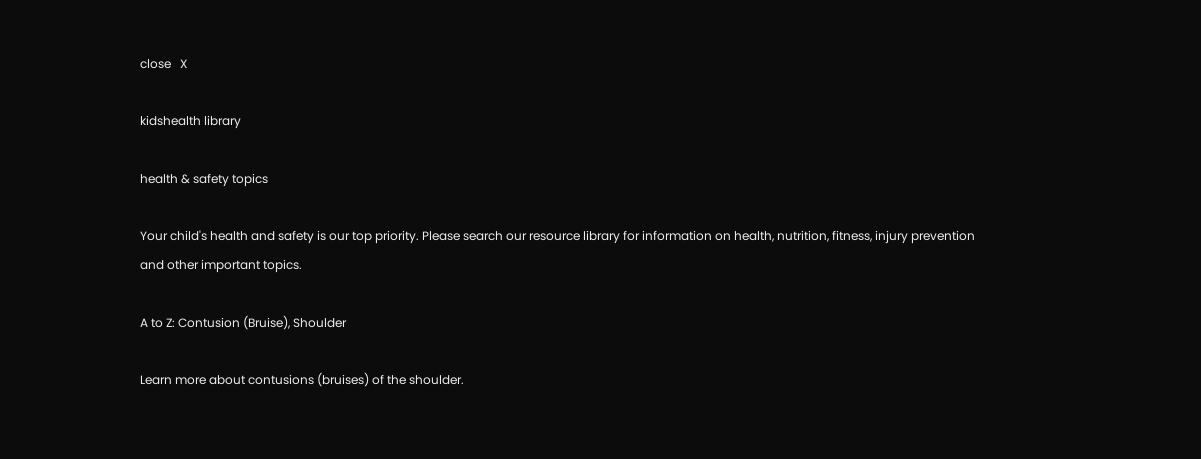close   X

kidshealth library

health & safety topics

Your child's health and safety is our top priority. Please search our resource library for information on health, nutrition, fitness, injury prevention and other important topics.

A to Z: Contusion (Bruise), Shoulder

Learn more about contusions (bruises) of the shoulder.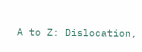A to Z: Dislocation,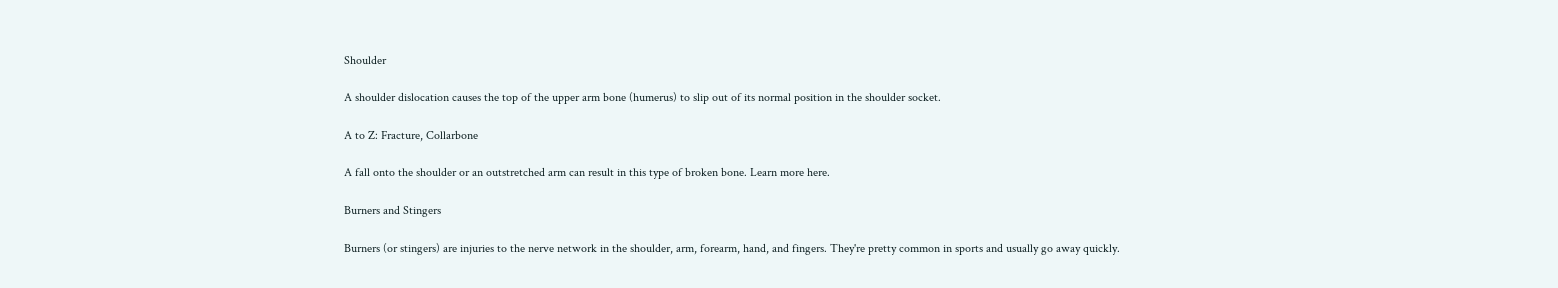Shoulder

A shoulder dislocation causes the top of the upper arm bone (humerus) to slip out of its normal position in the shoulder socket.

A to Z: Fracture, Collarbone

A fall onto the shoulder or an outstretched arm can result in this type of broken bone. Learn more here.

Burners and Stingers

Burners (or stingers) are injuries to the nerve network in the shoulder, arm, forearm, hand, and fingers. They're pretty common in sports and usually go away quickly.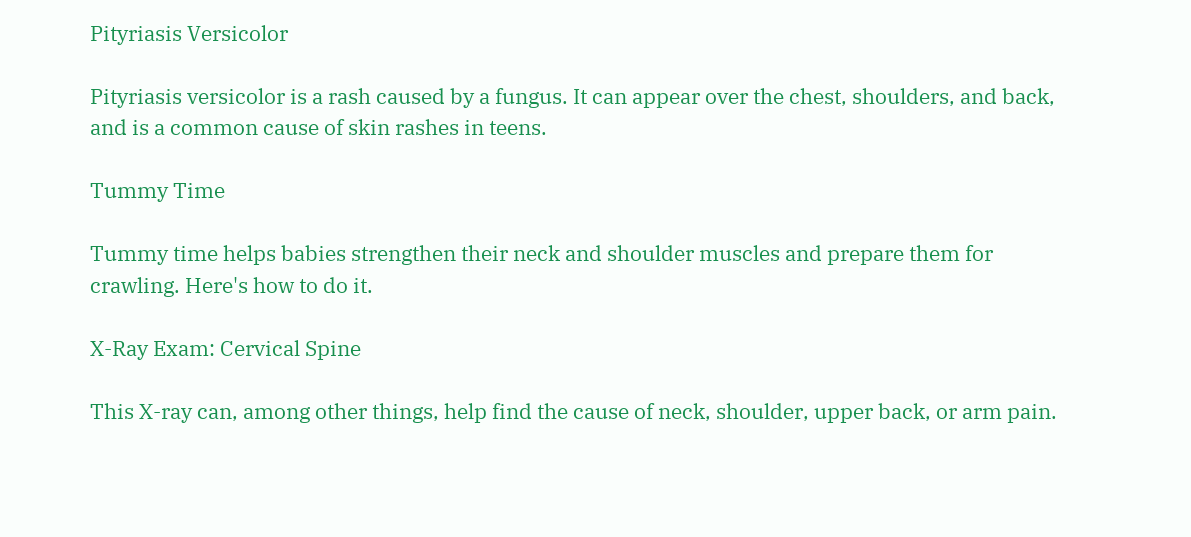Pityriasis Versicolor

Pityriasis versicolor is a rash caused by a fungus. It can appear over the chest, shoulders, and back, and is a common cause of skin rashes in teens.

Tummy Time

Tummy time helps babies strengthen their neck and shoulder muscles and prepare them for crawling. Here's how to do it.

X-Ray Exam: Cervical Spine

This X-ray can, among other things, help find the cause of neck, shoulder, upper back, or arm pain.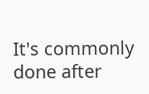It's commonly done after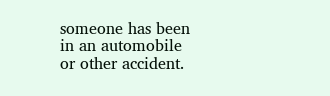someone has been in an automobile or other accident.